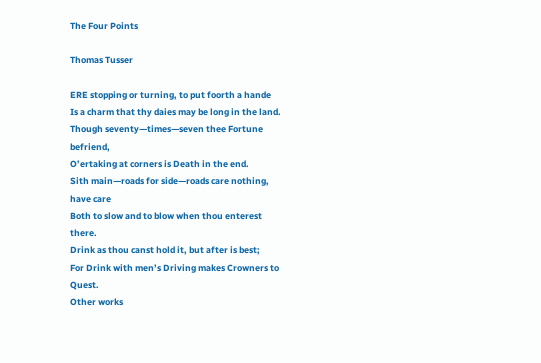The Four Points

Thomas Tusser

ERE stopping or turning, to put foorth a hande
Is a charm that thy daies may be long in the land.
Though seventy—times—seven thee Fortune befriend,
O’ertaking at corners is Death in the end.
Sith main—roads for side—roads care nothing, have care
Both to slow and to blow when thou enterest there.
Drink as thou canst hold it, but after is best;
For Drink with men’s Driving makes Crowners to Quest.
Other works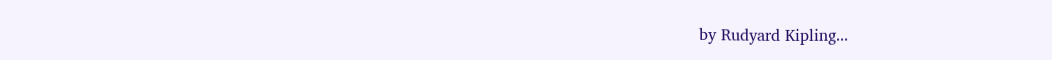by Rudyard Kipling...